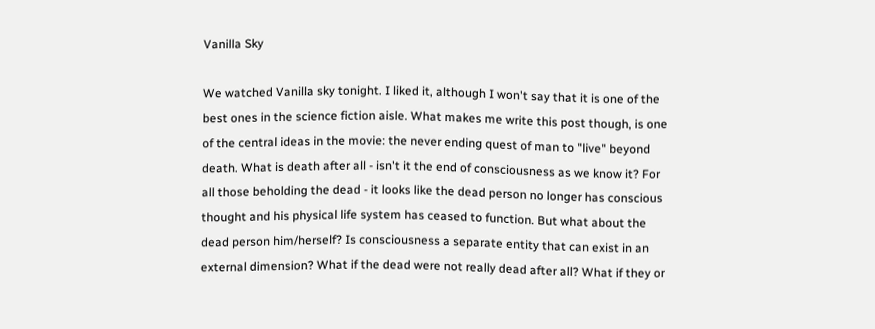Vanilla Sky

We watched Vanilla sky tonight. I liked it, although I won't say that it is one of the best ones in the science fiction aisle. What makes me write this post though, is one of the central ideas in the movie: the never ending quest of man to "live" beyond death. What is death after all - isn't it the end of consciousness as we know it? For all those beholding the dead - it looks like the dead person no longer has conscious thought and his physical life system has ceased to function. But what about the dead person him/herself? Is consciousness a separate entity that can exist in an external dimension? What if the dead were not really dead after all? What if they or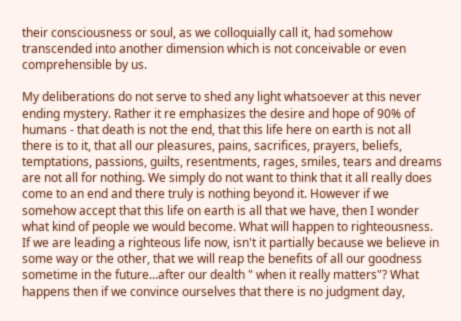their consciousness or soul, as we colloquially call it, had somehow transcended into another dimension which is not conceivable or even comprehensible by us.

My deliberations do not serve to shed any light whatsoever at this never ending mystery. Rather it re emphasizes the desire and hope of 90% of humans - that death is not the end, that this life here on earth is not all there is to it, that all our pleasures, pains, sacrifices, prayers, beliefs, temptations, passions, guilts, resentments, rages, smiles, tears and dreams are not all for nothing. We simply do not want to think that it all really does come to an end and there truly is nothing beyond it. However if we somehow accept that this life on earth is all that we have, then I wonder what kind of people we would become. What will happen to righteousness. If we are leading a righteous life now, isn't it partially because we believe in some way or the other, that we will reap the benefits of all our goodness sometime in the future...after our dealth " when it really matters"? What happens then if we convince ourselves that there is no judgment day,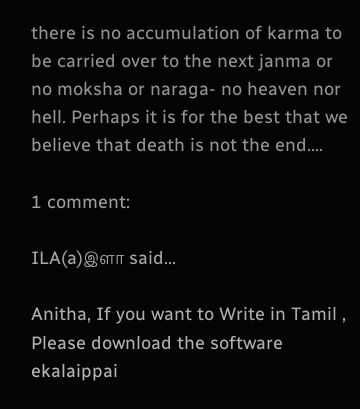there is no accumulation of karma to be carried over to the next janma or no moksha or naraga- no heaven nor hell. Perhaps it is for the best that we believe that death is not the end....

1 comment:

ILA(a)இளா said...

Anitha, If you want to Write in Tamil , Please download the software ekalaippai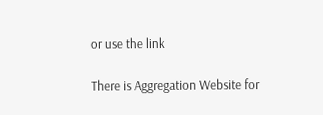or use the link

There is Aggregation Website for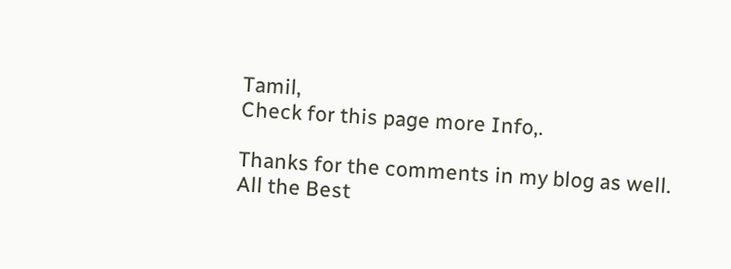Tamil,
Check for this page more Info,.

Thanks for the comments in my blog as well.
All the Best